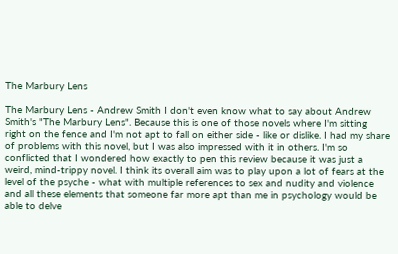The Marbury Lens

The Marbury Lens - Andrew Smith I don't even know what to say about Andrew Smith's "The Marbury Lens". Because this is one of those novels where I'm sitting right on the fence and I'm not apt to fall on either side - like or dislike. I had my share of problems with this novel, but I was also impressed with it in others. I'm so conflicted that I wondered how exactly to pen this review because it was just a weird, mind-trippy novel. I think its overall aim was to play upon a lot of fears at the level of the psyche - what with multiple references to sex and nudity and violence and all these elements that someone far more apt than me in psychology would be able to delve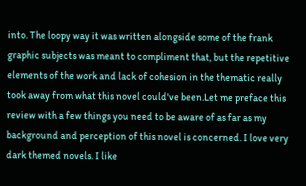into. The loopy way it was written alongside some of the frank graphic subjects was meant to compliment that, but the repetitive elements of the work and lack of cohesion in the thematic really took away from what this novel could've been.Let me preface this review with a few things you need to be aware of as far as my background and perception of this novel is concerned. I love very dark themed novels. I like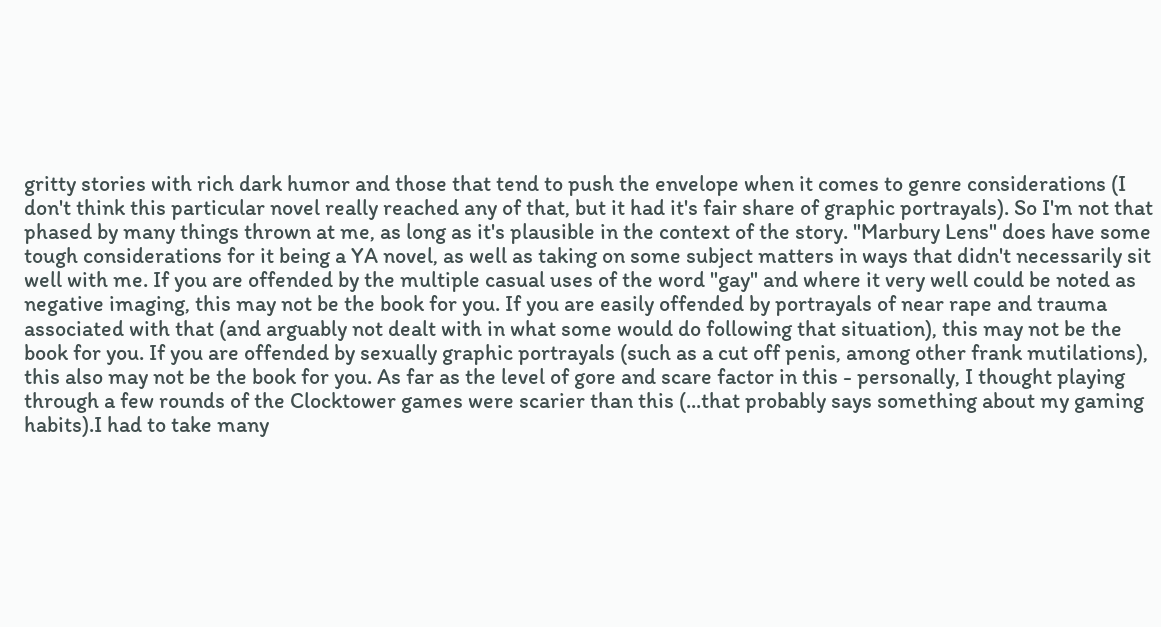gritty stories with rich dark humor and those that tend to push the envelope when it comes to genre considerations (I don't think this particular novel really reached any of that, but it had it's fair share of graphic portrayals). So I'm not that phased by many things thrown at me, as long as it's plausible in the context of the story. "Marbury Lens" does have some tough considerations for it being a YA novel, as well as taking on some subject matters in ways that didn't necessarily sit well with me. If you are offended by the multiple casual uses of the word "gay" and where it very well could be noted as negative imaging, this may not be the book for you. If you are easily offended by portrayals of near rape and trauma associated with that (and arguably not dealt with in what some would do following that situation), this may not be the book for you. If you are offended by sexually graphic portrayals (such as a cut off penis, among other frank mutilations), this also may not be the book for you. As far as the level of gore and scare factor in this - personally, I thought playing through a few rounds of the Clocktower games were scarier than this (...that probably says something about my gaming habits).I had to take many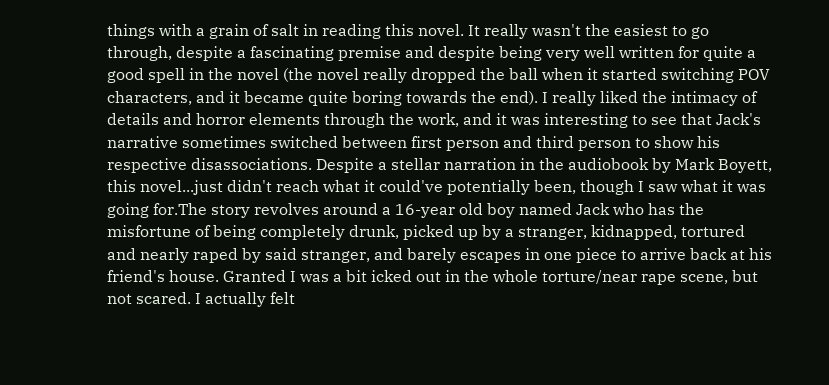things with a grain of salt in reading this novel. It really wasn't the easiest to go through, despite a fascinating premise and despite being very well written for quite a good spell in the novel (the novel really dropped the ball when it started switching POV characters, and it became quite boring towards the end). I really liked the intimacy of details and horror elements through the work, and it was interesting to see that Jack's narrative sometimes switched between first person and third person to show his respective disassociations. Despite a stellar narration in the audiobook by Mark Boyett, this novel...just didn't reach what it could've potentially been, though I saw what it was going for.The story revolves around a 16-year old boy named Jack who has the misfortune of being completely drunk, picked up by a stranger, kidnapped, tortured and nearly raped by said stranger, and barely escapes in one piece to arrive back at his friend's house. Granted I was a bit icked out in the whole torture/near rape scene, but not scared. I actually felt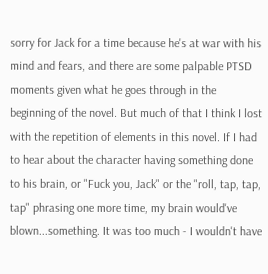sorry for Jack for a time because he's at war with his mind and fears, and there are some palpable PTSD moments given what he goes through in the beginning of the novel. But much of that I think I lost with the repetition of elements in this novel. If I had to hear about the character having something done to his brain, or "Fuck you, Jack" or the "roll, tap, tap, tap" phrasing one more time, my brain would've blown...something. It was too much - I wouldn't have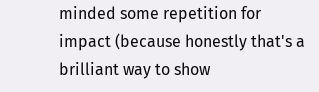minded some repetition for impact (because honestly that's a brilliant way to show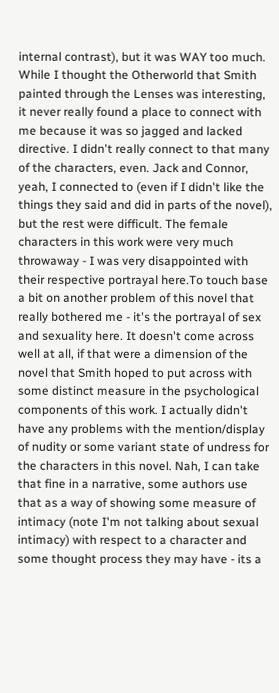internal contrast), but it was WAY too much. While I thought the Otherworld that Smith painted through the Lenses was interesting, it never really found a place to connect with me because it was so jagged and lacked directive. I didn't really connect to that many of the characters, even. Jack and Connor, yeah, I connected to (even if I didn't like the things they said and did in parts of the novel), but the rest were difficult. The female characters in this work were very much throwaway - I was very disappointed with their respective portrayal here.To touch base a bit on another problem of this novel that really bothered me - it's the portrayal of sex and sexuality here. It doesn't come across well at all, if that were a dimension of the novel that Smith hoped to put across with some distinct measure in the psychological components of this work. I actually didn't have any problems with the mention/display of nudity or some variant state of undress for the characters in this novel. Nah, I can take that fine in a narrative, some authors use that as a way of showing some measure of intimacy (note I'm not talking about sexual intimacy) with respect to a character and some thought process they may have - its a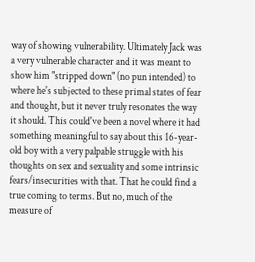way of showing vulnerability. Ultimately Jack was a very vulnerable character and it was meant to show him "stripped down" (no pun intended) to where he's subjected to these primal states of fear and thought, but it never truly resonates the way it should. This could've been a novel where it had something meaningful to say about this 16-year-old boy with a very palpable struggle with his thoughts on sex and sexuality and some intrinsic fears/insecurities with that. That he could find a true coming to terms. But no, much of the measure of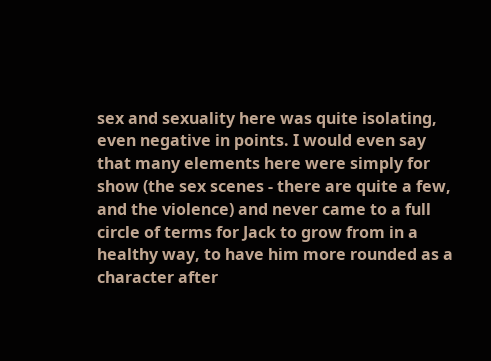sex and sexuality here was quite isolating, even negative in points. I would even say that many elements here were simply for show (the sex scenes - there are quite a few, and the violence) and never came to a full circle of terms for Jack to grow from in a healthy way, to have him more rounded as a character after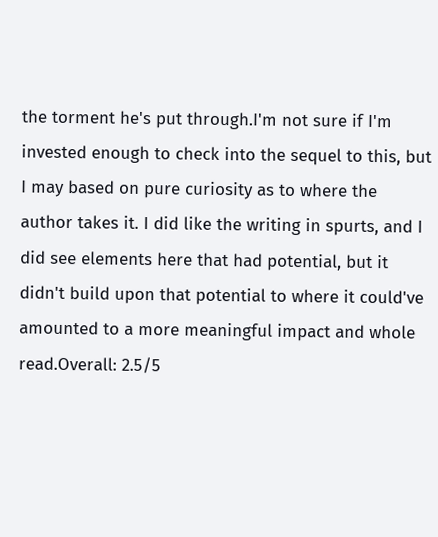the torment he's put through.I'm not sure if I'm invested enough to check into the sequel to this, but I may based on pure curiosity as to where the author takes it. I did like the writing in spurts, and I did see elements here that had potential, but it didn't build upon that potential to where it could've amounted to a more meaningful impact and whole read.Overall: 2.5/5